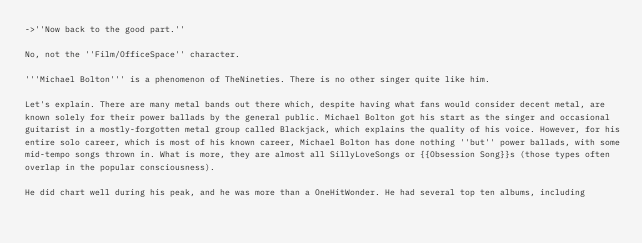->''Now back to the good part.''

No, not the ''Film/OfficeSpace'' character.

'''Michael Bolton''' is a phenomenon of TheNineties. There is no other singer quite like him.

Let's explain. There are many metal bands out there which, despite having what fans would consider decent metal, are known solely for their power ballads by the general public. Michael Bolton got his start as the singer and occasional guitarist in a mostly-forgotten metal group called Blackjack, which explains the quality of his voice. However, for his entire solo career, which is most of his known career, Michael Bolton has done nothing ''but'' power ballads, with some mid-tempo songs thrown in. What is more, they are almost all SillyLoveSongs or {{Obsession Song}}s (those types often overlap in the popular consciousness).

He did chart well during his peak, and he was more than a OneHitWonder. He had several top ten albums, including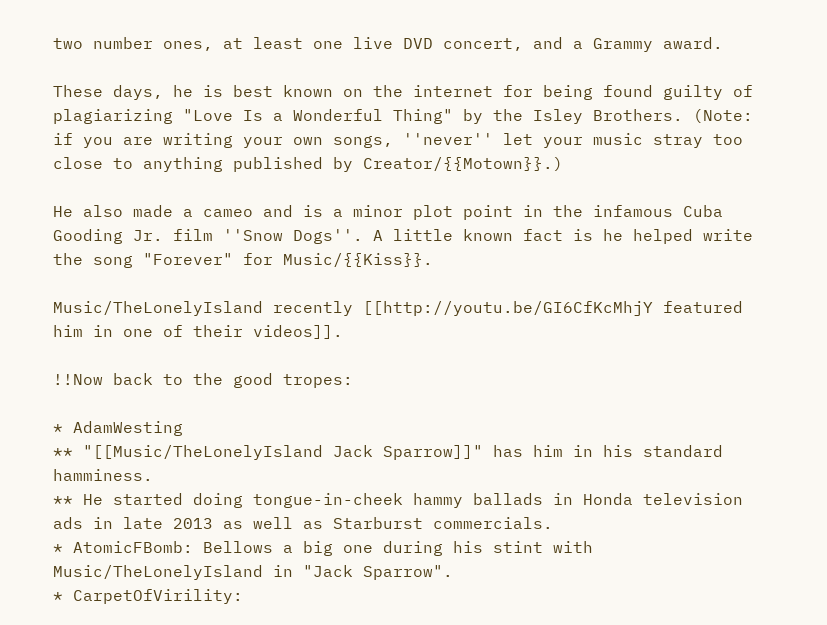two number ones, at least one live DVD concert, and a Grammy award.

These days, he is best known on the internet for being found guilty of plagiarizing "Love Is a Wonderful Thing" by the Isley Brothers. (Note: if you are writing your own songs, ''never'' let your music stray too close to anything published by Creator/{{Motown}}.)

He also made a cameo and is a minor plot point in the infamous Cuba Gooding Jr. film ''Snow Dogs''. A little known fact is he helped write the song "Forever" for Music/{{Kiss}}.

Music/TheLonelyIsland recently [[http://youtu.be/GI6CfKcMhjY featured him in one of their videos]].

!!Now back to the good tropes:

* AdamWesting
** "[[Music/TheLonelyIsland Jack Sparrow]]" has him in his standard hamminess.
** He started doing tongue-in-cheek hammy ballads in Honda television ads in late 2013 as well as Starburst commercials.
* AtomicFBomb: Bellows a big one during his stint with Music/TheLonelyIsland in "Jack Sparrow".
* CarpetOfVirility: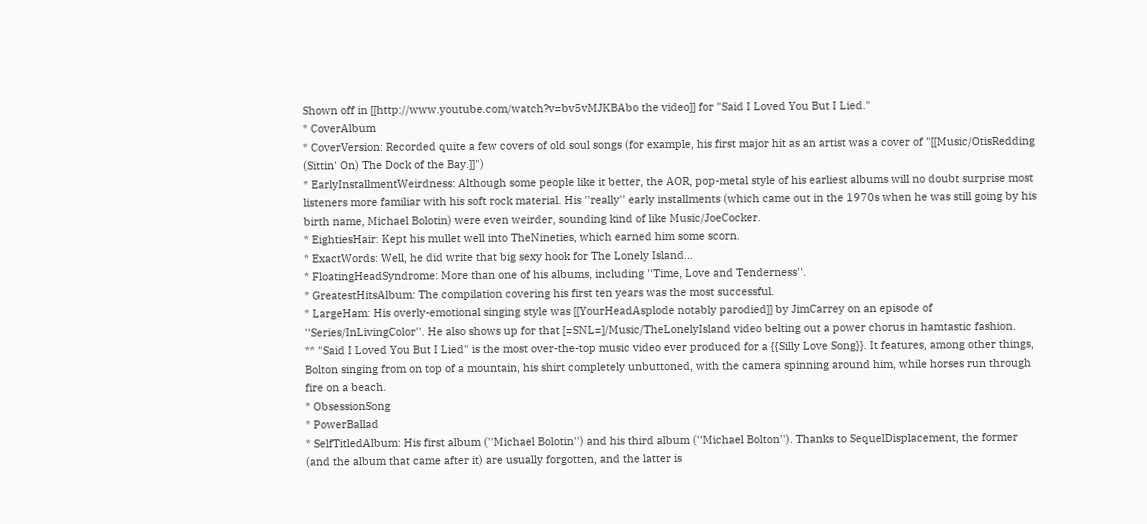Shown off in [[http://www.youtube.com/watch?v=bv5vMJKBAbo the video]] for "Said I Loved You But I Lied."
* CoverAlbum
* CoverVersion: Recorded quite a few covers of old soul songs (for example, his first major hit as an artist was a cover of "[[Music/OtisRedding (Sittin' On) The Dock of the Bay.]]")
* EarlyInstallmentWeirdness: Although some people like it better, the AOR, pop-metal style of his earliest albums will no doubt surprise most listeners more familiar with his soft rock material. His ''really'' early installments (which came out in the 1970s when he was still going by his birth name, Michael Bolotin) were even weirder, sounding kind of like Music/JoeCocker.
* EightiesHair: Kept his mullet well into TheNineties, which earned him some scorn.
* ExactWords: Well, he did write that big sexy hook for The Lonely Island...
* FloatingHeadSyndrome: More than one of his albums, including ''Time, Love and Tenderness''.
* GreatestHitsAlbum: The compilation covering his first ten years was the most successful.
* LargeHam: His overly-emotional singing style was [[YourHeadAsplode notably parodied]] by JimCarrey on an episode of ''Series/InLivingColor''. He also shows up for that [=SNL=]/Music/TheLonelyIsland video belting out a power chorus in hamtastic fashion.
** "Said I Loved You But I Lied" is the most over-the-top music video ever produced for a {{Silly Love Song}}. It features, among other things, Bolton singing from on top of a mountain, his shirt completely unbuttoned, with the camera spinning around him, while horses run through fire on a beach.
* ObsessionSong
* PowerBallad
* SelfTitledAlbum: His first album (''Michael Bolotin'') and his third album (''Michael Bolton''). Thanks to SequelDisplacement, the former (and the album that came after it) are usually forgotten, and the latter is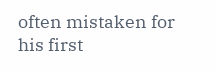often mistaken for his first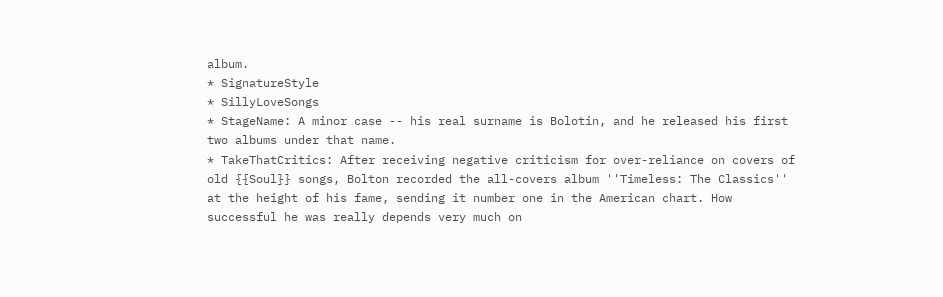album.
* SignatureStyle
* SillyLoveSongs
* StageName: A minor case -- his real surname is Bolotin, and he released his first two albums under that name.
* TakeThatCritics: After receiving negative criticism for over-reliance on covers of old {{Soul}} songs, Bolton recorded the all-covers album ''Timeless: The Classics'' at the height of his fame, sending it number one in the American chart. How successful he was really depends very much on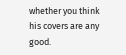whether you think his covers are any good.